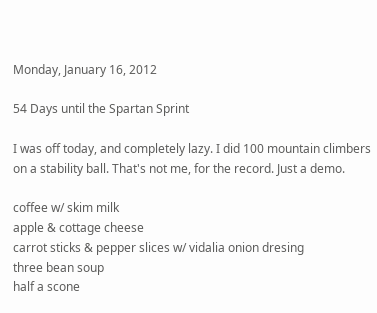Monday, January 16, 2012

54 Days until the Spartan Sprint

I was off today, and completely lazy. I did 100 mountain climbers on a stability ball. That's not me, for the record. Just a demo.

coffee w/ skim milk
apple & cottage cheese
carrot sticks & pepper slices w/ vidalia onion dresing
three bean soup
half a scone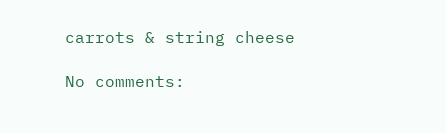carrots & string cheese

No comments: